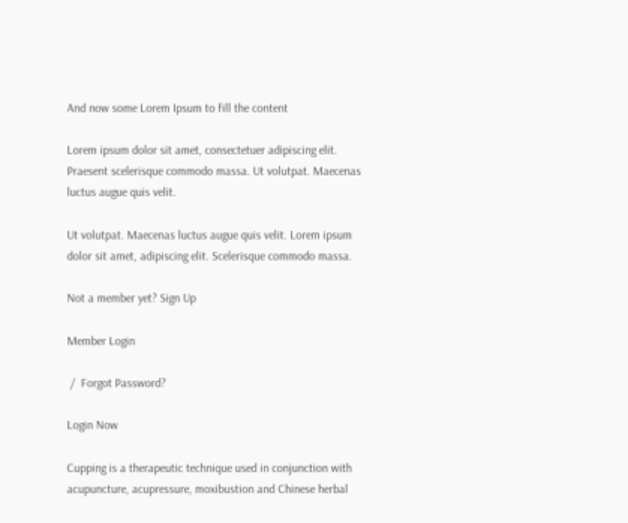And now some Lorem Ipsum to fill the content

Lorem ipsum dolor sit amet, consectetuer adipiscing elit. Praesent scelerisque commodo massa. Ut volutpat. Maecenas luctus augue quis velit.

Ut volutpat. Maecenas luctus augue quis velit. Lorem ipsum dolor sit amet, adipiscing elit. Scelerisque commodo massa.

Not a member yet? Sign Up

Member Login

 /  Forgot Password?

Login Now

Cupping is a therapeutic technique used in conjunction with acupuncture, acupressure, moxibustion and Chinese herbal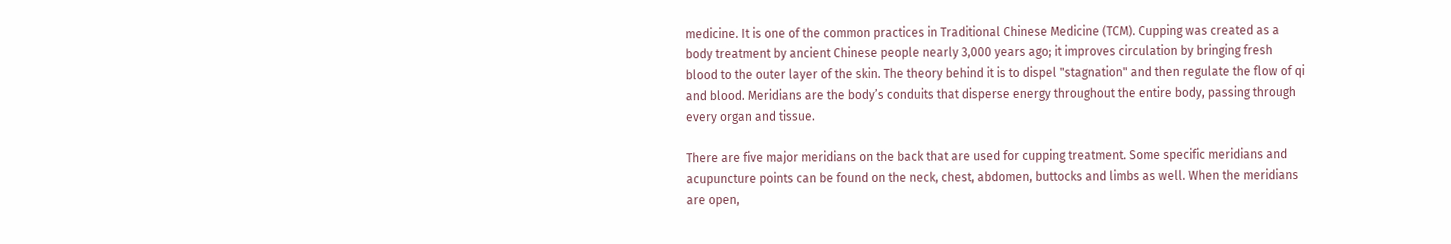medicine. It is one of the common practices in Traditional Chinese Medicine (TCM). Cupping was created as a body treatment by ancient Chinese people nearly 3,000 years ago; it improves circulation by bringing fresh blood to the outer layer of the skin. The theory behind it is to dispel "stagnation" and then regulate the flow of qi and blood. Meridians are the body’s conduits that disperse energy throughout the entire body, passing through every organ and tissue.

There are five major meridians on the back that are used for cupping treatment. Some specific meridians and acupuncture points can be found on the neck, chest, abdomen, buttocks and limbs as well. When the meridians are open,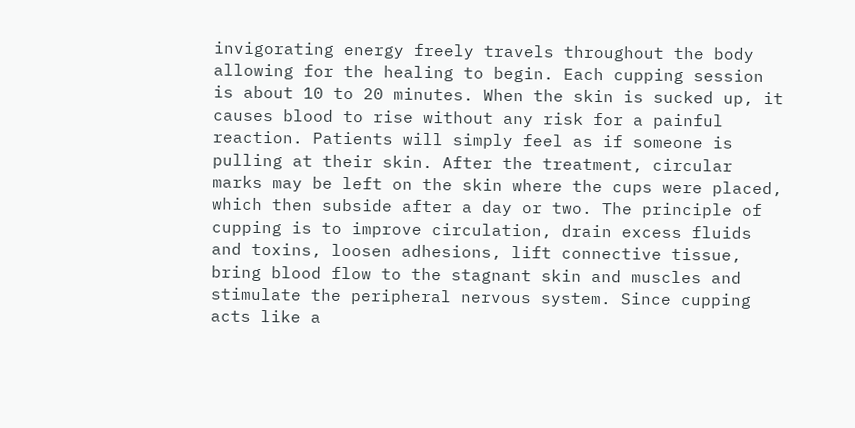invigorating energy freely travels throughout the body allowing for the healing to begin. Each cupping session is about 10 to 20 minutes. When the skin is sucked up, it causes blood to rise without any risk for a painful reaction. Patients will simply feel as if someone is pulling at their skin. After the treatment, circular marks may be left on the skin where the cups were placed, which then subside after a day or two. The principle of cupping is to improve circulation, drain excess fluids and toxins, loosen adhesions, lift connective tissue, bring blood flow to the stagnant skin and muscles and stimulate the peripheral nervous system. Since cupping acts like a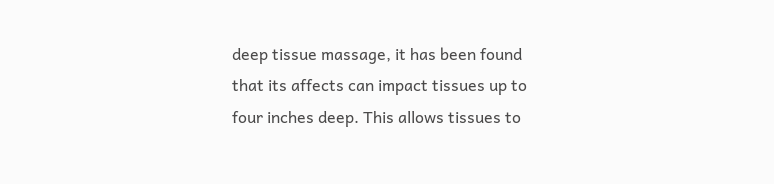deep tissue massage, it has been found that its affects can impact tissues up to four inches deep. This allows tissues to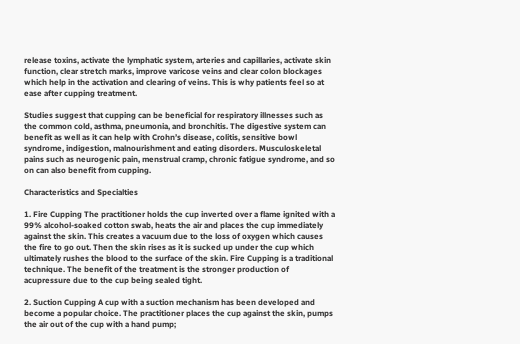release toxins, activate the lymphatic system, arteries and capillaries, activate skin function, clear stretch marks, improve varicose veins and clear colon blockages which help in the activation and clearing of veins. This is why patients feel so at ease after cupping treatment.

Studies suggest that cupping can be beneficial for respiratory illnesses such as the common cold, asthma, pneumonia, and bronchitis. The digestive system can benefit as well as it can help with Crohn’s disease, colitis, sensitive bowl syndrome, indigestion, malnourishment and eating disorders. Musculoskeletal pains such as neurogenic pain, menstrual cramp, chronic fatigue syndrome, and so on can also benefit from cupping.

Characteristics and Specialties

1. Fire Cupping The practitioner holds the cup inverted over a flame ignited with a 99% alcohol-soaked cotton swab, heats the air and places the cup immediately against the skin. This creates a vacuum due to the loss of oxygen which causes the fire to go out. Then the skin rises as it is sucked up under the cup which ultimately rushes the blood to the surface of the skin. Fire Cupping is a traditional technique. The benefit of the treatment is the stronger production of acupressure due to the cup being sealed tight.

2. Suction Cupping A cup with a suction mechanism has been developed and become a popular choice. The practitioner places the cup against the skin, pumps the air out of the cup with a hand pump;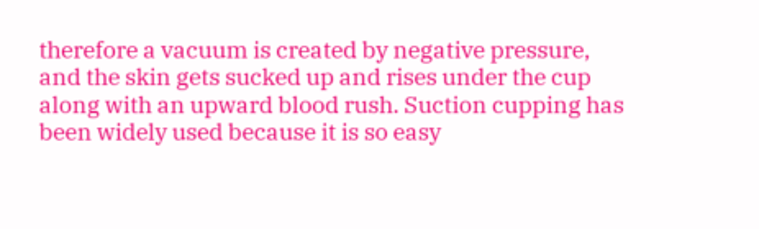therefore a vacuum is created by negative pressure, and the skin gets sucked up and rises under the cup along with an upward blood rush. Suction cupping has been widely used because it is so easy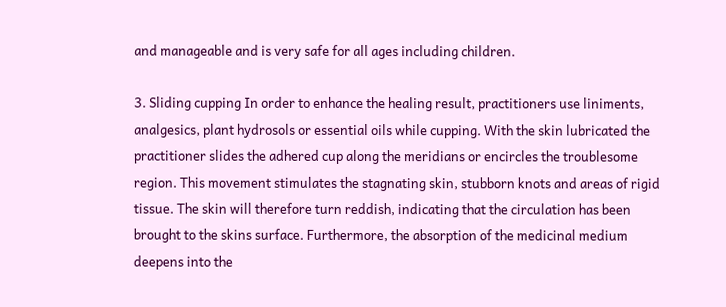and manageable and is very safe for all ages including children.

3. Sliding cupping In order to enhance the healing result, practitioners use liniments, analgesics, plant hydrosols or essential oils while cupping. With the skin lubricated the practitioner slides the adhered cup along the meridians or encircles the troublesome region. This movement stimulates the stagnating skin, stubborn knots and areas of rigid tissue. The skin will therefore turn reddish, indicating that the circulation has been brought to the skins surface. Furthermore, the absorption of the medicinal medium deepens into the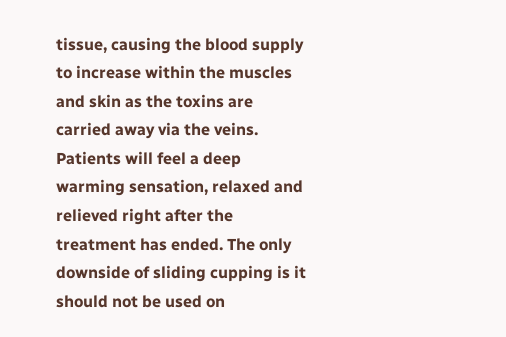tissue, causing the blood supply to increase within the muscles and skin as the toxins are carried away via the veins. Patients will feel a deep warming sensation, relaxed and relieved right after the treatment has ended. The only downside of sliding cupping is it should not be used on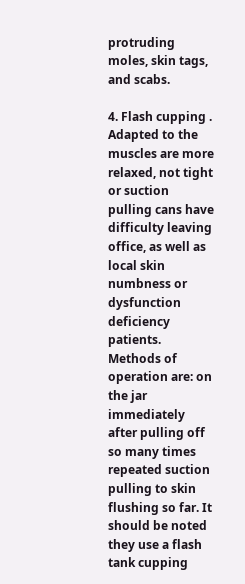protruding moles, skin tags, and scabs.

4. Flash cupping . Adapted to the muscles are more relaxed, not tight or suction pulling cans have difficulty leaving office, as well as local skin numbness or dysfunction deficiency patients. Methods of operation are: on the jar immediately after pulling off so many times repeated suction pulling to skin flushing so far. It should be noted they use a flash tank cupping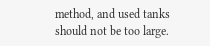method, and used tanks should not be too large.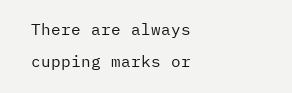There are always cupping marks or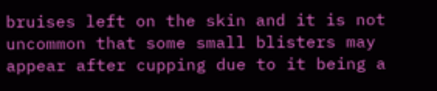bruises left on the skin and it is not uncommon that some small blisters may appear after cupping due to it being a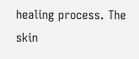healing process. The skin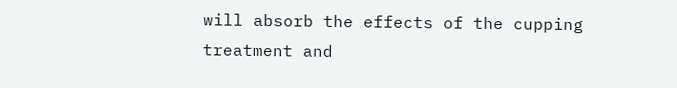will absorb the effects of the cupping treatment and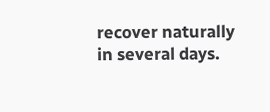recover naturally in several days.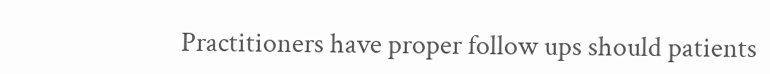Practitioners have proper follow ups should patients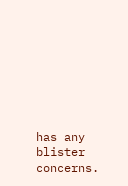has any blister concerns.